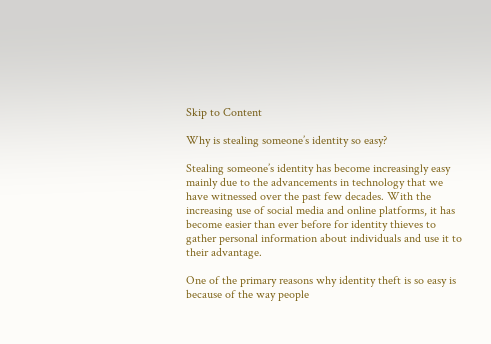Skip to Content

Why is stealing someone’s identity so easy?

Stealing someone’s identity has become increasingly easy mainly due to the advancements in technology that we have witnessed over the past few decades. With the increasing use of social media and online platforms, it has become easier than ever before for identity thieves to gather personal information about individuals and use it to their advantage.

One of the primary reasons why identity theft is so easy is because of the way people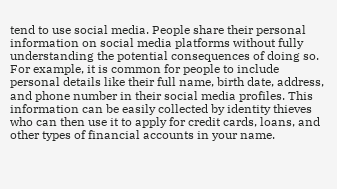tend to use social media. People share their personal information on social media platforms without fully understanding the potential consequences of doing so. For example, it is common for people to include personal details like their full name, birth date, address, and phone number in their social media profiles. This information can be easily collected by identity thieves who can then use it to apply for credit cards, loans, and other types of financial accounts in your name.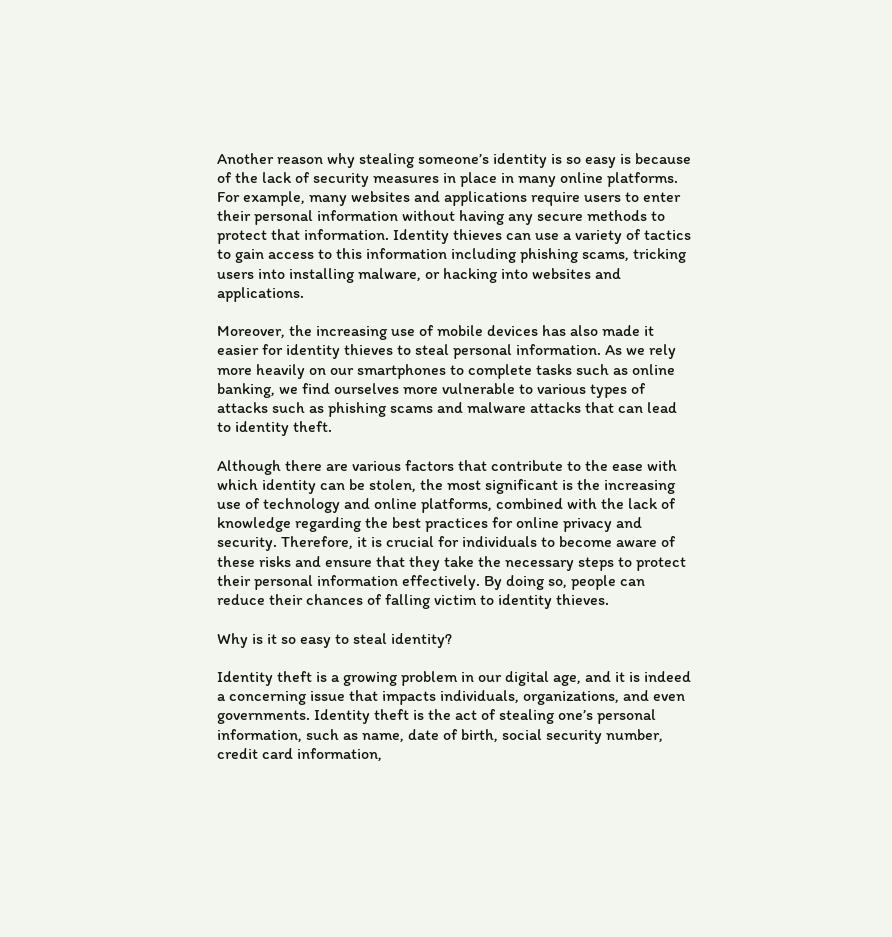Another reason why stealing someone’s identity is so easy is because of the lack of security measures in place in many online platforms. For example, many websites and applications require users to enter their personal information without having any secure methods to protect that information. Identity thieves can use a variety of tactics to gain access to this information including phishing scams, tricking users into installing malware, or hacking into websites and applications.

Moreover, the increasing use of mobile devices has also made it easier for identity thieves to steal personal information. As we rely more heavily on our smartphones to complete tasks such as online banking, we find ourselves more vulnerable to various types of attacks such as phishing scams and malware attacks that can lead to identity theft.

Although there are various factors that contribute to the ease with which identity can be stolen, the most significant is the increasing use of technology and online platforms, combined with the lack of knowledge regarding the best practices for online privacy and security. Therefore, it is crucial for individuals to become aware of these risks and ensure that they take the necessary steps to protect their personal information effectively. By doing so, people can reduce their chances of falling victim to identity thieves.

Why is it so easy to steal identity?

Identity theft is a growing problem in our digital age, and it is indeed a concerning issue that impacts individuals, organizations, and even governments. Identity theft is the act of stealing one’s personal information, such as name, date of birth, social security number, credit card information,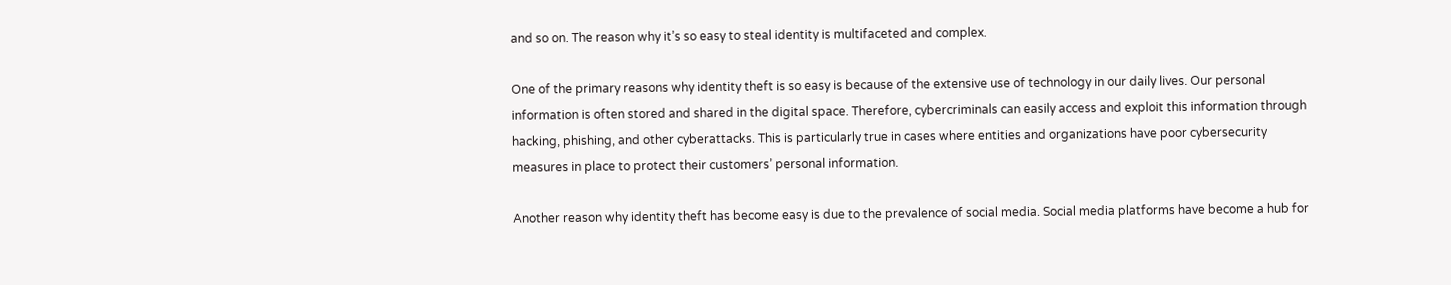and so on. The reason why it’s so easy to steal identity is multifaceted and complex.

One of the primary reasons why identity theft is so easy is because of the extensive use of technology in our daily lives. Our personal information is often stored and shared in the digital space. Therefore, cybercriminals can easily access and exploit this information through hacking, phishing, and other cyberattacks. This is particularly true in cases where entities and organizations have poor cybersecurity measures in place to protect their customers’ personal information.

Another reason why identity theft has become easy is due to the prevalence of social media. Social media platforms have become a hub for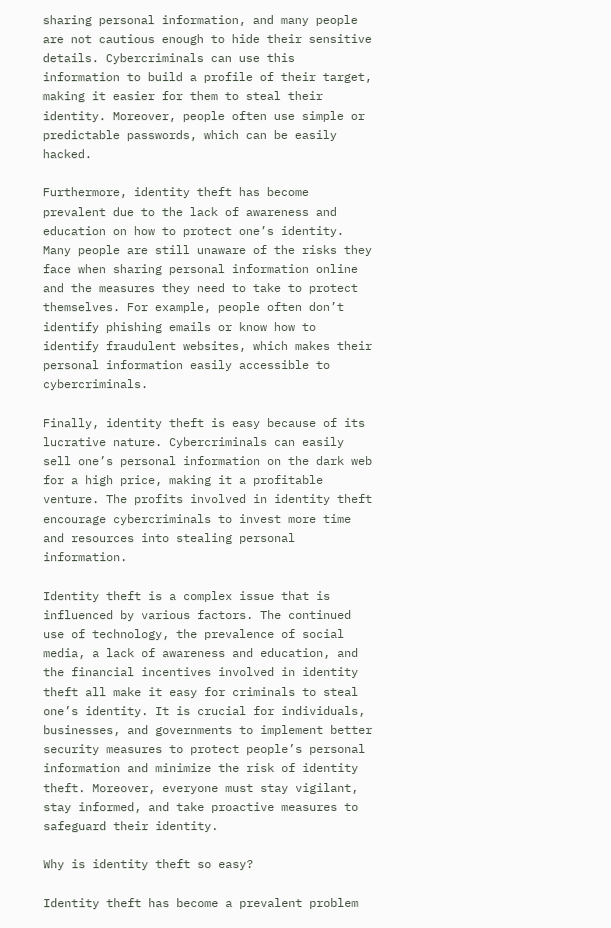sharing personal information, and many people are not cautious enough to hide their sensitive details. Cybercriminals can use this information to build a profile of their target, making it easier for them to steal their identity. Moreover, people often use simple or predictable passwords, which can be easily hacked.

Furthermore, identity theft has become prevalent due to the lack of awareness and education on how to protect one’s identity. Many people are still unaware of the risks they face when sharing personal information online and the measures they need to take to protect themselves. For example, people often don’t identify phishing emails or know how to identify fraudulent websites, which makes their personal information easily accessible to cybercriminals.

Finally, identity theft is easy because of its lucrative nature. Cybercriminals can easily sell one’s personal information on the dark web for a high price, making it a profitable venture. The profits involved in identity theft encourage cybercriminals to invest more time and resources into stealing personal information.

Identity theft is a complex issue that is influenced by various factors. The continued use of technology, the prevalence of social media, a lack of awareness and education, and the financial incentives involved in identity theft all make it easy for criminals to steal one’s identity. It is crucial for individuals, businesses, and governments to implement better security measures to protect people’s personal information and minimize the risk of identity theft. Moreover, everyone must stay vigilant, stay informed, and take proactive measures to safeguard their identity.

Why is identity theft so easy?

Identity theft has become a prevalent problem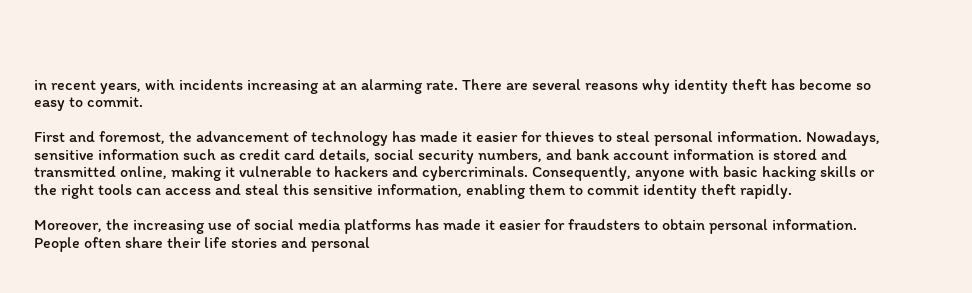in recent years, with incidents increasing at an alarming rate. There are several reasons why identity theft has become so easy to commit.

First and foremost, the advancement of technology has made it easier for thieves to steal personal information. Nowadays, sensitive information such as credit card details, social security numbers, and bank account information is stored and transmitted online, making it vulnerable to hackers and cybercriminals. Consequently, anyone with basic hacking skills or the right tools can access and steal this sensitive information, enabling them to commit identity theft rapidly.

Moreover, the increasing use of social media platforms has made it easier for fraudsters to obtain personal information. People often share their life stories and personal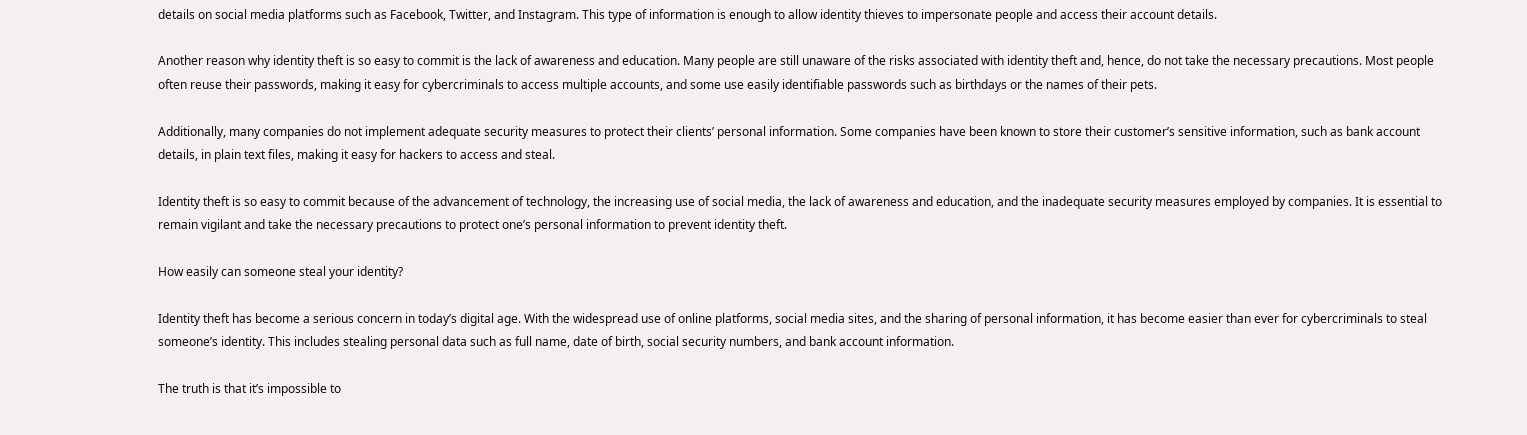details on social media platforms such as Facebook, Twitter, and Instagram. This type of information is enough to allow identity thieves to impersonate people and access their account details.

Another reason why identity theft is so easy to commit is the lack of awareness and education. Many people are still unaware of the risks associated with identity theft and, hence, do not take the necessary precautions. Most people often reuse their passwords, making it easy for cybercriminals to access multiple accounts, and some use easily identifiable passwords such as birthdays or the names of their pets.

Additionally, many companies do not implement adequate security measures to protect their clients’ personal information. Some companies have been known to store their customer’s sensitive information, such as bank account details, in plain text files, making it easy for hackers to access and steal.

Identity theft is so easy to commit because of the advancement of technology, the increasing use of social media, the lack of awareness and education, and the inadequate security measures employed by companies. It is essential to remain vigilant and take the necessary precautions to protect one’s personal information to prevent identity theft.

How easily can someone steal your identity?

Identity theft has become a serious concern in today’s digital age. With the widespread use of online platforms, social media sites, and the sharing of personal information, it has become easier than ever for cybercriminals to steal someone’s identity. This includes stealing personal data such as full name, date of birth, social security numbers, and bank account information.

The truth is that it’s impossible to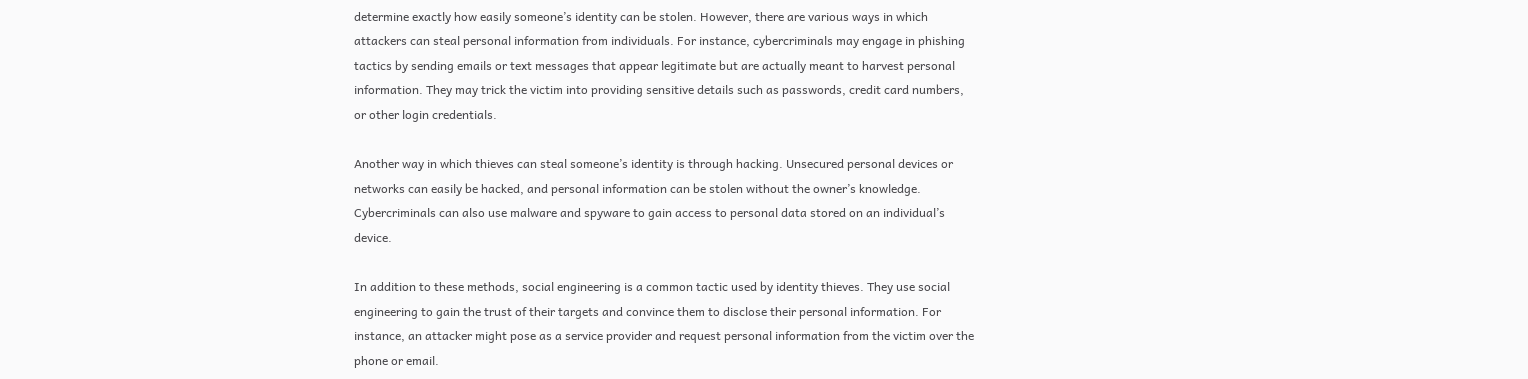determine exactly how easily someone’s identity can be stolen. However, there are various ways in which attackers can steal personal information from individuals. For instance, cybercriminals may engage in phishing tactics by sending emails or text messages that appear legitimate but are actually meant to harvest personal information. They may trick the victim into providing sensitive details such as passwords, credit card numbers, or other login credentials.

Another way in which thieves can steal someone’s identity is through hacking. Unsecured personal devices or networks can easily be hacked, and personal information can be stolen without the owner’s knowledge. Cybercriminals can also use malware and spyware to gain access to personal data stored on an individual’s device.

In addition to these methods, social engineering is a common tactic used by identity thieves. They use social engineering to gain the trust of their targets and convince them to disclose their personal information. For instance, an attacker might pose as a service provider and request personal information from the victim over the phone or email.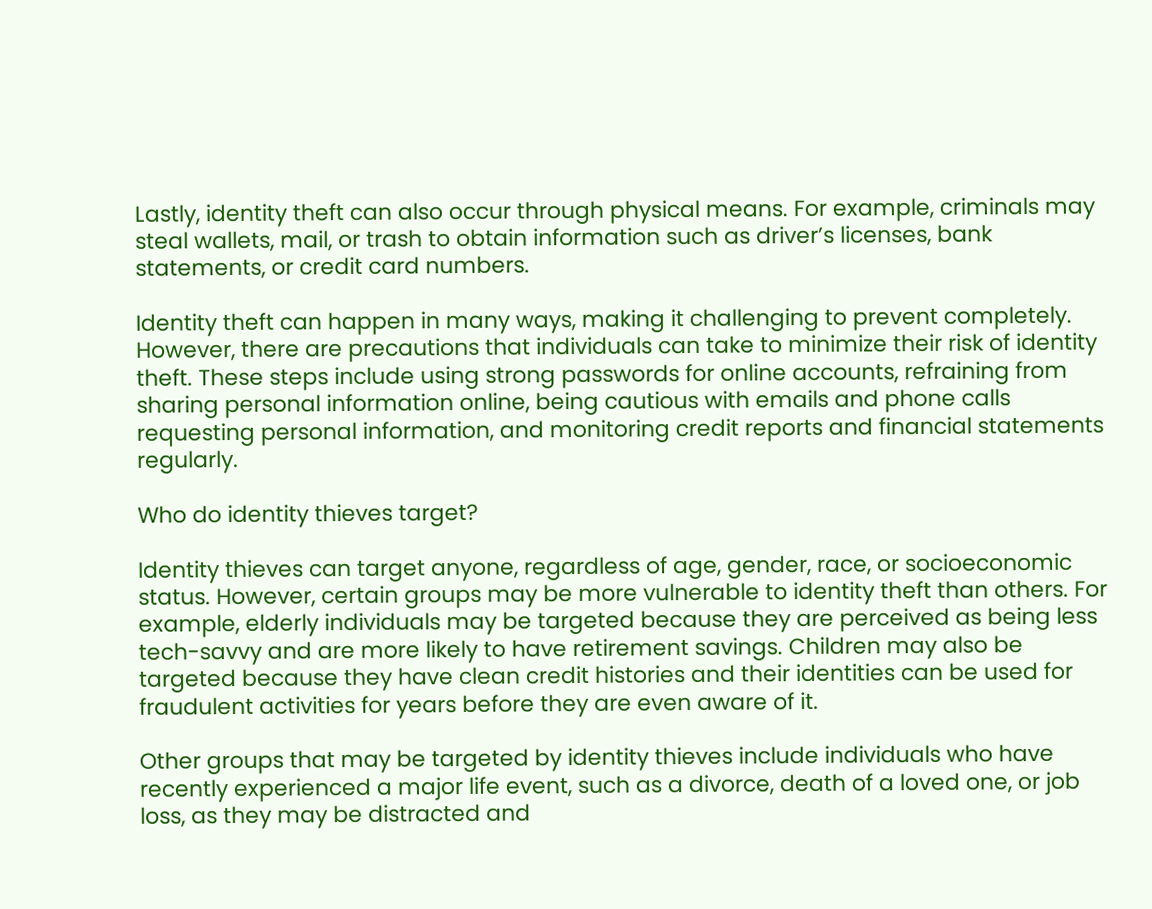Lastly, identity theft can also occur through physical means. For example, criminals may steal wallets, mail, or trash to obtain information such as driver’s licenses, bank statements, or credit card numbers.

Identity theft can happen in many ways, making it challenging to prevent completely. However, there are precautions that individuals can take to minimize their risk of identity theft. These steps include using strong passwords for online accounts, refraining from sharing personal information online, being cautious with emails and phone calls requesting personal information, and monitoring credit reports and financial statements regularly.

Who do identity thieves target?

Identity thieves can target anyone, regardless of age, gender, race, or socioeconomic status. However, certain groups may be more vulnerable to identity theft than others. For example, elderly individuals may be targeted because they are perceived as being less tech-savvy and are more likely to have retirement savings. Children may also be targeted because they have clean credit histories and their identities can be used for fraudulent activities for years before they are even aware of it.

Other groups that may be targeted by identity thieves include individuals who have recently experienced a major life event, such as a divorce, death of a loved one, or job loss, as they may be distracted and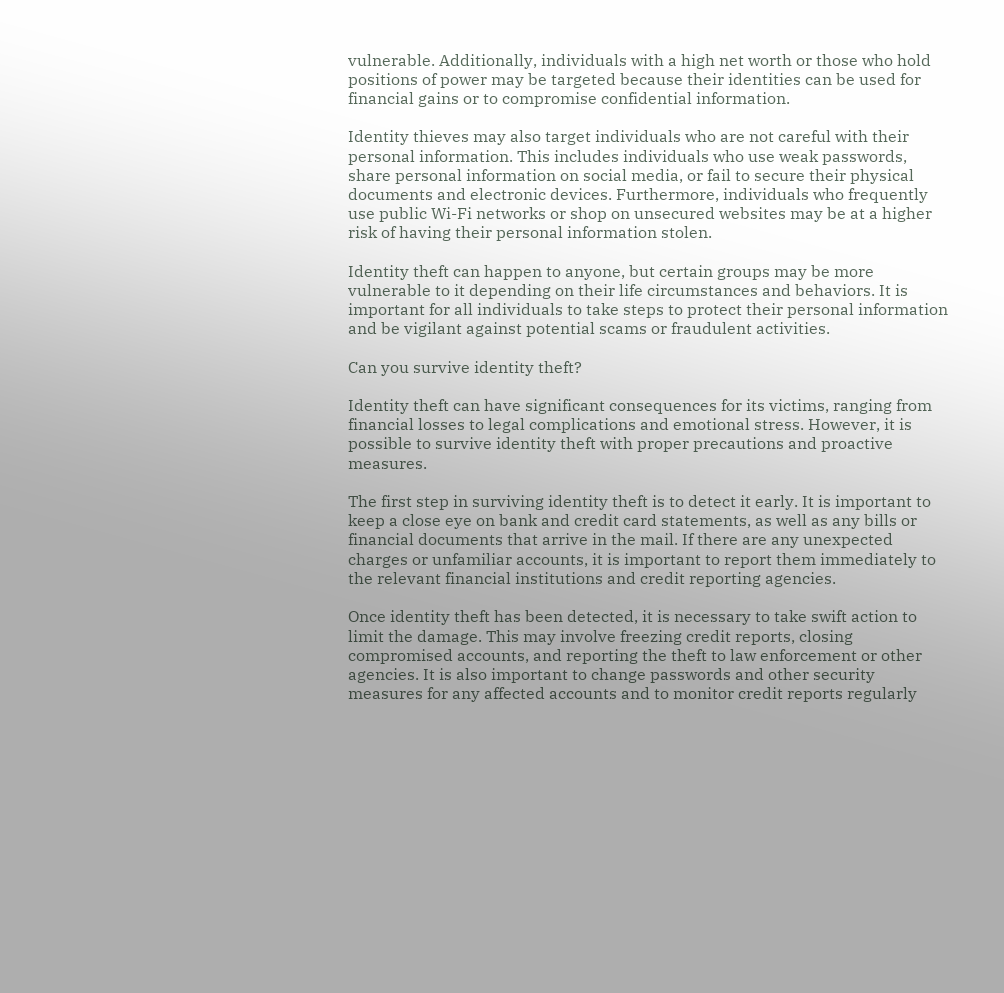vulnerable. Additionally, individuals with a high net worth or those who hold positions of power may be targeted because their identities can be used for financial gains or to compromise confidential information.

Identity thieves may also target individuals who are not careful with their personal information. This includes individuals who use weak passwords, share personal information on social media, or fail to secure their physical documents and electronic devices. Furthermore, individuals who frequently use public Wi-Fi networks or shop on unsecured websites may be at a higher risk of having their personal information stolen.

Identity theft can happen to anyone, but certain groups may be more vulnerable to it depending on their life circumstances and behaviors. It is important for all individuals to take steps to protect their personal information and be vigilant against potential scams or fraudulent activities.

Can you survive identity theft?

Identity theft can have significant consequences for its victims, ranging from financial losses to legal complications and emotional stress. However, it is possible to survive identity theft with proper precautions and proactive measures.

The first step in surviving identity theft is to detect it early. It is important to keep a close eye on bank and credit card statements, as well as any bills or financial documents that arrive in the mail. If there are any unexpected charges or unfamiliar accounts, it is important to report them immediately to the relevant financial institutions and credit reporting agencies.

Once identity theft has been detected, it is necessary to take swift action to limit the damage. This may involve freezing credit reports, closing compromised accounts, and reporting the theft to law enforcement or other agencies. It is also important to change passwords and other security measures for any affected accounts and to monitor credit reports regularly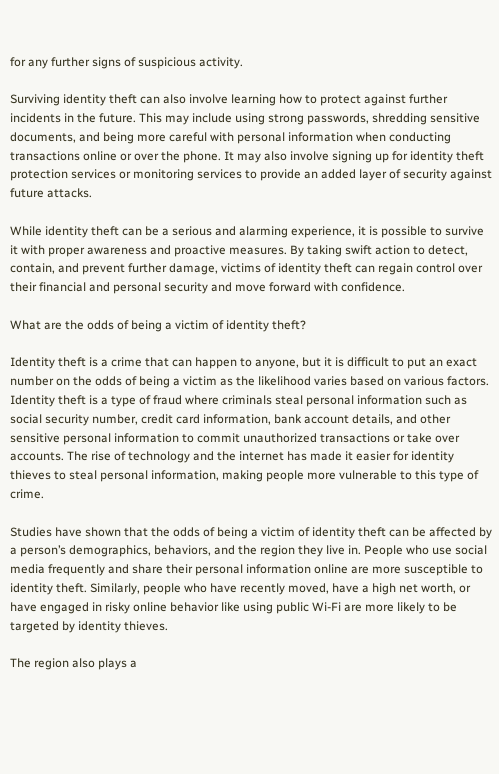for any further signs of suspicious activity.

Surviving identity theft can also involve learning how to protect against further incidents in the future. This may include using strong passwords, shredding sensitive documents, and being more careful with personal information when conducting transactions online or over the phone. It may also involve signing up for identity theft protection services or monitoring services to provide an added layer of security against future attacks.

While identity theft can be a serious and alarming experience, it is possible to survive it with proper awareness and proactive measures. By taking swift action to detect, contain, and prevent further damage, victims of identity theft can regain control over their financial and personal security and move forward with confidence.

What are the odds of being a victim of identity theft?

Identity theft is a crime that can happen to anyone, but it is difficult to put an exact number on the odds of being a victim as the likelihood varies based on various factors. Identity theft is a type of fraud where criminals steal personal information such as social security number, credit card information, bank account details, and other sensitive personal information to commit unauthorized transactions or take over accounts. The rise of technology and the internet has made it easier for identity thieves to steal personal information, making people more vulnerable to this type of crime.

Studies have shown that the odds of being a victim of identity theft can be affected by a person’s demographics, behaviors, and the region they live in. People who use social media frequently and share their personal information online are more susceptible to identity theft. Similarly, people who have recently moved, have a high net worth, or have engaged in risky online behavior like using public Wi-Fi are more likely to be targeted by identity thieves.

The region also plays a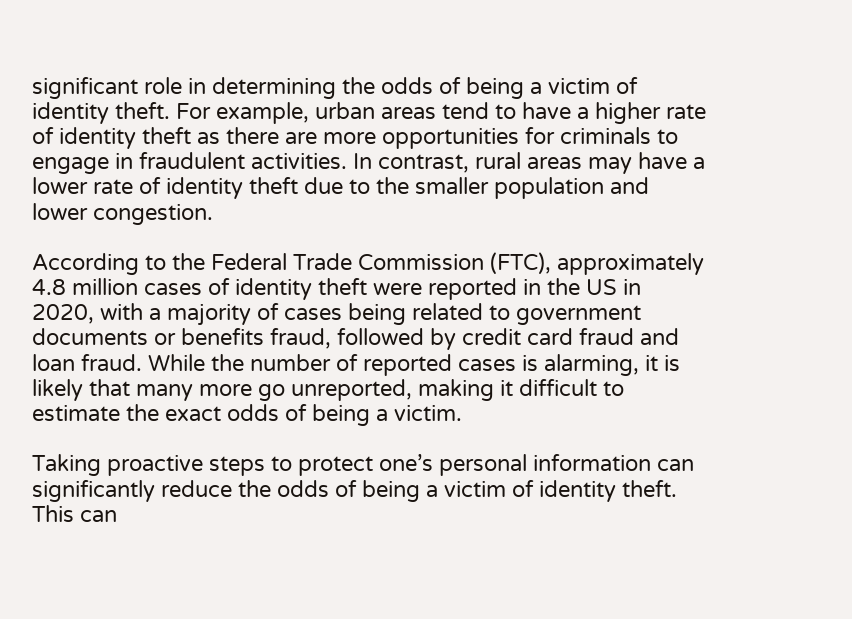significant role in determining the odds of being a victim of identity theft. For example, urban areas tend to have a higher rate of identity theft as there are more opportunities for criminals to engage in fraudulent activities. In contrast, rural areas may have a lower rate of identity theft due to the smaller population and lower congestion.

According to the Federal Trade Commission (FTC), approximately 4.8 million cases of identity theft were reported in the US in 2020, with a majority of cases being related to government documents or benefits fraud, followed by credit card fraud and loan fraud. While the number of reported cases is alarming, it is likely that many more go unreported, making it difficult to estimate the exact odds of being a victim.

Taking proactive steps to protect one’s personal information can significantly reduce the odds of being a victim of identity theft. This can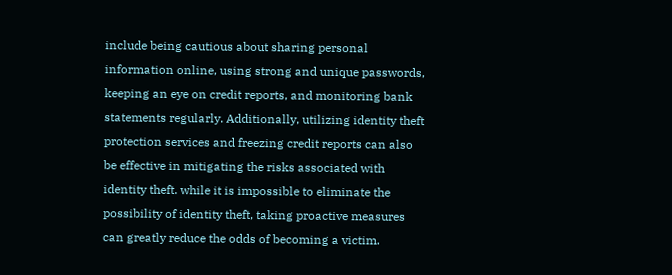include being cautious about sharing personal information online, using strong and unique passwords, keeping an eye on credit reports, and monitoring bank statements regularly. Additionally, utilizing identity theft protection services and freezing credit reports can also be effective in mitigating the risks associated with identity theft. while it is impossible to eliminate the possibility of identity theft, taking proactive measures can greatly reduce the odds of becoming a victim.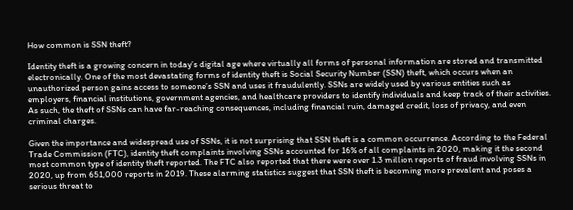How common is SSN theft?

Identity theft is a growing concern in today’s digital age where virtually all forms of personal information are stored and transmitted electronically. One of the most devastating forms of identity theft is Social Security Number (SSN) theft, which occurs when an unauthorized person gains access to someone’s SSN and uses it fraudulently. SSNs are widely used by various entities such as employers, financial institutions, government agencies, and healthcare providers to identify individuals and keep track of their activities. As such, the theft of SSNs can have far-reaching consequences, including financial ruin, damaged credit, loss of privacy, and even criminal charges.

Given the importance and widespread use of SSNs, it is not surprising that SSN theft is a common occurrence. According to the Federal Trade Commission (FTC), identity theft complaints involving SSNs accounted for 16% of all complaints in 2020, making it the second most common type of identity theft reported. The FTC also reported that there were over 1.3 million reports of fraud involving SSNs in 2020, up from 651,000 reports in 2019. These alarming statistics suggest that SSN theft is becoming more prevalent and poses a serious threat to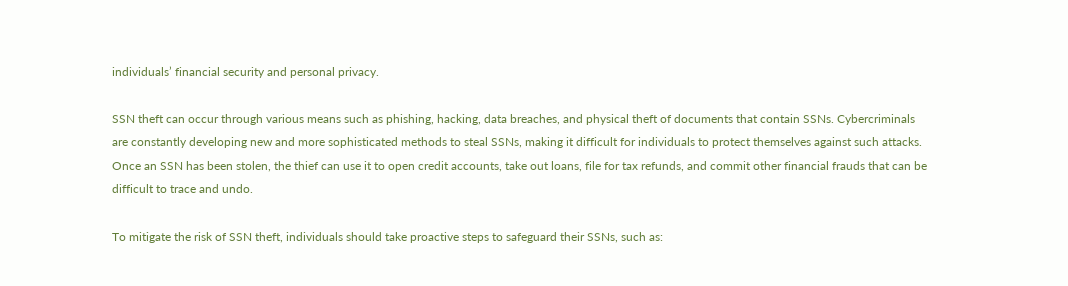individuals’ financial security and personal privacy.

SSN theft can occur through various means such as phishing, hacking, data breaches, and physical theft of documents that contain SSNs. Cybercriminals are constantly developing new and more sophisticated methods to steal SSNs, making it difficult for individuals to protect themselves against such attacks. Once an SSN has been stolen, the thief can use it to open credit accounts, take out loans, file for tax refunds, and commit other financial frauds that can be difficult to trace and undo.

To mitigate the risk of SSN theft, individuals should take proactive steps to safeguard their SSNs, such as: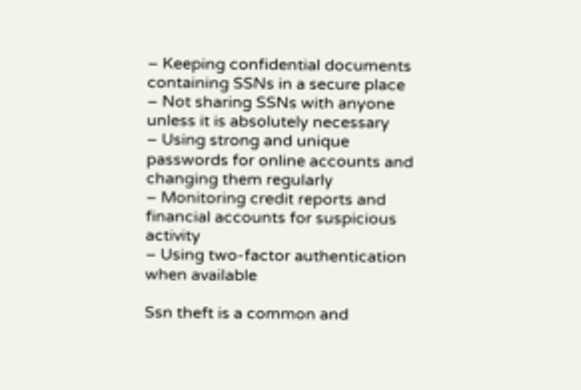– Keeping confidential documents containing SSNs in a secure place
– Not sharing SSNs with anyone unless it is absolutely necessary
– Using strong and unique passwords for online accounts and changing them regularly
– Monitoring credit reports and financial accounts for suspicious activity
– Using two-factor authentication when available

Ssn theft is a common and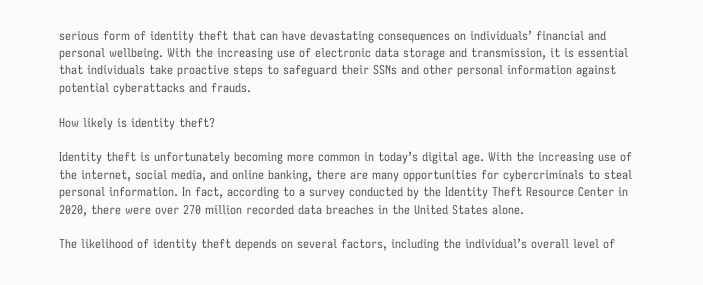serious form of identity theft that can have devastating consequences on individuals’ financial and personal wellbeing. With the increasing use of electronic data storage and transmission, it is essential that individuals take proactive steps to safeguard their SSNs and other personal information against potential cyberattacks and frauds.

How likely is identity theft?

Identity theft is unfortunately becoming more common in today’s digital age. With the increasing use of the internet, social media, and online banking, there are many opportunities for cybercriminals to steal personal information. In fact, according to a survey conducted by the Identity Theft Resource Center in 2020, there were over 270 million recorded data breaches in the United States alone.

The likelihood of identity theft depends on several factors, including the individual’s overall level of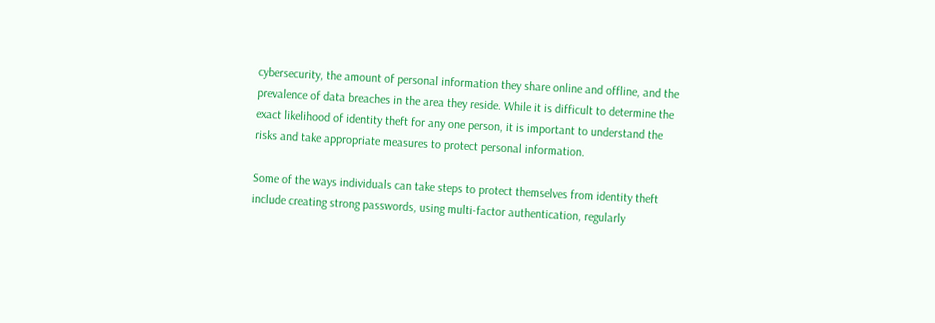cybersecurity, the amount of personal information they share online and offline, and the prevalence of data breaches in the area they reside. While it is difficult to determine the exact likelihood of identity theft for any one person, it is important to understand the risks and take appropriate measures to protect personal information.

Some of the ways individuals can take steps to protect themselves from identity theft include creating strong passwords, using multi-factor authentication, regularly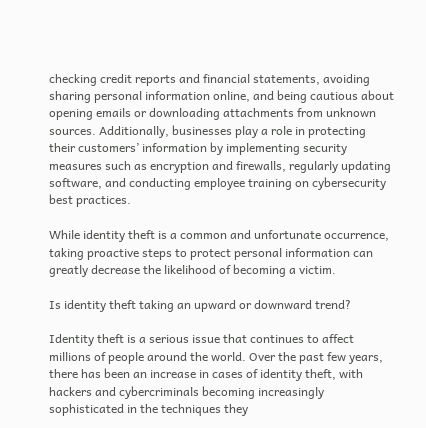checking credit reports and financial statements, avoiding sharing personal information online, and being cautious about opening emails or downloading attachments from unknown sources. Additionally, businesses play a role in protecting their customers’ information by implementing security measures such as encryption and firewalls, regularly updating software, and conducting employee training on cybersecurity best practices.

While identity theft is a common and unfortunate occurrence, taking proactive steps to protect personal information can greatly decrease the likelihood of becoming a victim.

Is identity theft taking an upward or downward trend?

Identity theft is a serious issue that continues to affect millions of people around the world. Over the past few years, there has been an increase in cases of identity theft, with hackers and cybercriminals becoming increasingly sophisticated in the techniques they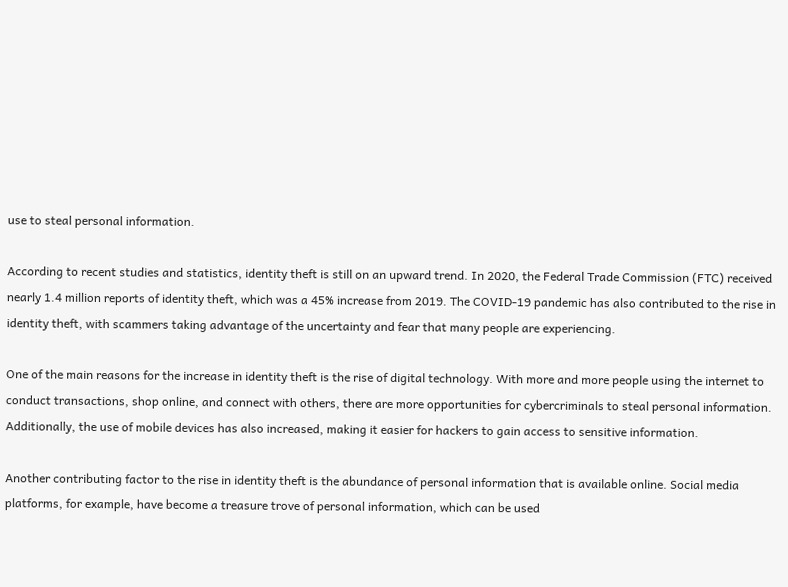use to steal personal information.

According to recent studies and statistics, identity theft is still on an upward trend. In 2020, the Federal Trade Commission (FTC) received nearly 1.4 million reports of identity theft, which was a 45% increase from 2019. The COVID-19 pandemic has also contributed to the rise in identity theft, with scammers taking advantage of the uncertainty and fear that many people are experiencing.

One of the main reasons for the increase in identity theft is the rise of digital technology. With more and more people using the internet to conduct transactions, shop online, and connect with others, there are more opportunities for cybercriminals to steal personal information. Additionally, the use of mobile devices has also increased, making it easier for hackers to gain access to sensitive information.

Another contributing factor to the rise in identity theft is the abundance of personal information that is available online. Social media platforms, for example, have become a treasure trove of personal information, which can be used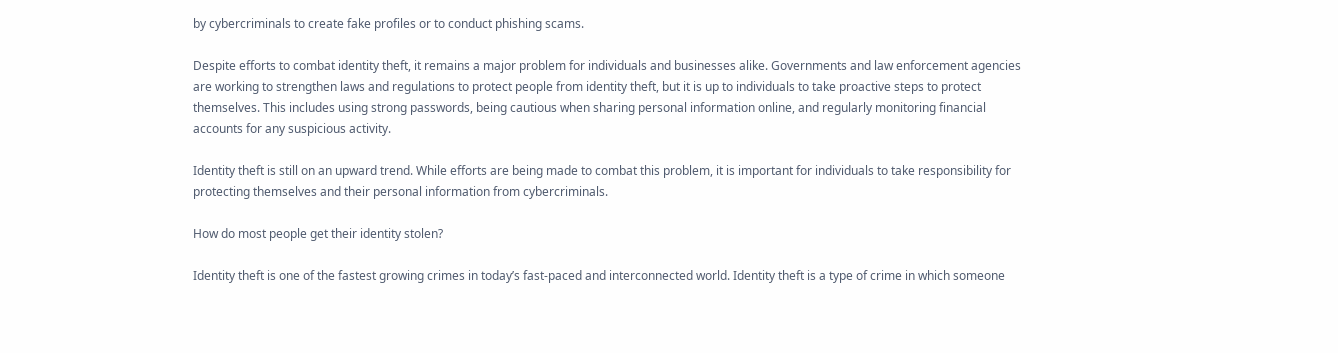by cybercriminals to create fake profiles or to conduct phishing scams.

Despite efforts to combat identity theft, it remains a major problem for individuals and businesses alike. Governments and law enforcement agencies are working to strengthen laws and regulations to protect people from identity theft, but it is up to individuals to take proactive steps to protect themselves. This includes using strong passwords, being cautious when sharing personal information online, and regularly monitoring financial accounts for any suspicious activity.

Identity theft is still on an upward trend. While efforts are being made to combat this problem, it is important for individuals to take responsibility for protecting themselves and their personal information from cybercriminals.

How do most people get their identity stolen?

Identity theft is one of the fastest growing crimes in today’s fast-paced and interconnected world. Identity theft is a type of crime in which someone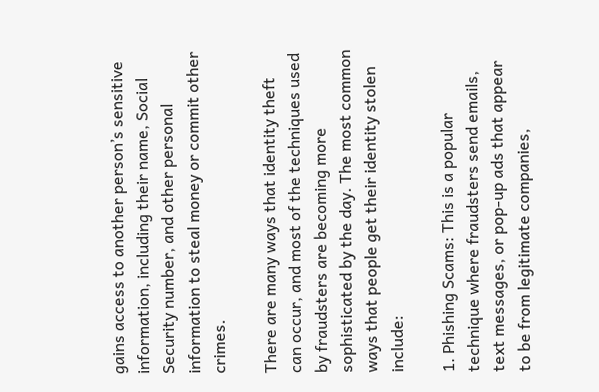gains access to another person’s sensitive information, including their name, Social Security number, and other personal information to steal money or commit other crimes.

There are many ways that identity theft can occur, and most of the techniques used by fraudsters are becoming more sophisticated by the day. The most common ways that people get their identity stolen include:

1. Phishing Scams: This is a popular technique where fraudsters send emails, text messages, or pop-up ads that appear to be from legitimate companies,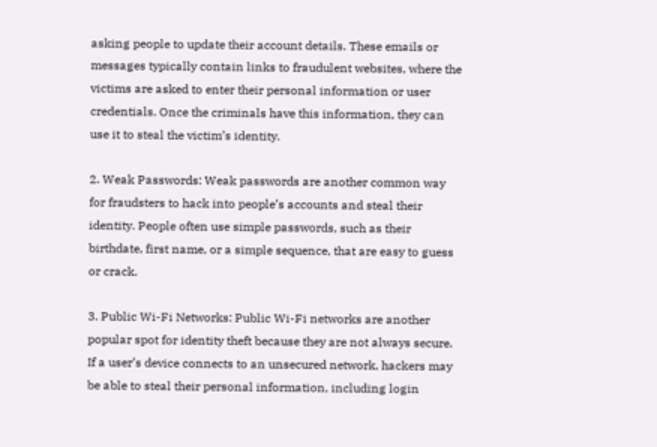asking people to update their account details. These emails or messages typically contain links to fraudulent websites, where the victims are asked to enter their personal information or user credentials. Once the criminals have this information, they can use it to steal the victim’s identity.

2. Weak Passwords: Weak passwords are another common way for fraudsters to hack into people’s accounts and steal their identity. People often use simple passwords, such as their birthdate, first name, or a simple sequence, that are easy to guess or crack.

3. Public Wi-Fi Networks: Public Wi-Fi networks are another popular spot for identity theft because they are not always secure. If a user’s device connects to an unsecured network, hackers may be able to steal their personal information, including login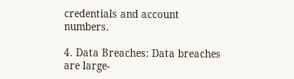credentials and account numbers.

4. Data Breaches: Data breaches are large-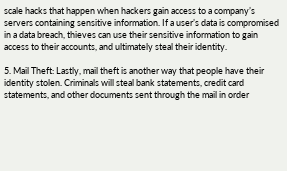scale hacks that happen when hackers gain access to a company’s servers containing sensitive information. If a user’s data is compromised in a data breach, thieves can use their sensitive information to gain access to their accounts, and ultimately steal their identity.

5. Mail Theft: Lastly, mail theft is another way that people have their identity stolen. Criminals will steal bank statements, credit card statements, and other documents sent through the mail in order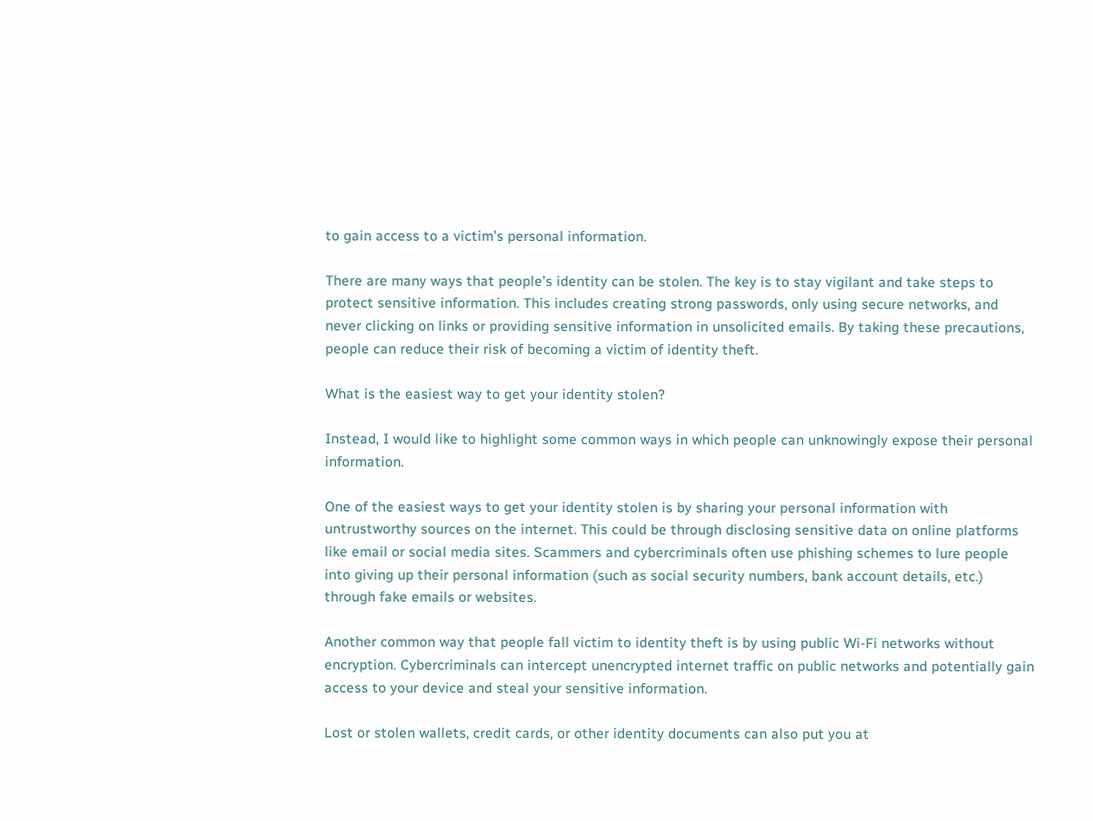to gain access to a victim’s personal information.

There are many ways that people’s identity can be stolen. The key is to stay vigilant and take steps to protect sensitive information. This includes creating strong passwords, only using secure networks, and never clicking on links or providing sensitive information in unsolicited emails. By taking these precautions, people can reduce their risk of becoming a victim of identity theft.

What is the easiest way to get your identity stolen?

Instead, I would like to highlight some common ways in which people can unknowingly expose their personal information.

One of the easiest ways to get your identity stolen is by sharing your personal information with untrustworthy sources on the internet. This could be through disclosing sensitive data on online platforms like email or social media sites. Scammers and cybercriminals often use phishing schemes to lure people into giving up their personal information (such as social security numbers, bank account details, etc.) through fake emails or websites.

Another common way that people fall victim to identity theft is by using public Wi-Fi networks without encryption. Cybercriminals can intercept unencrypted internet traffic on public networks and potentially gain access to your device and steal your sensitive information.

Lost or stolen wallets, credit cards, or other identity documents can also put you at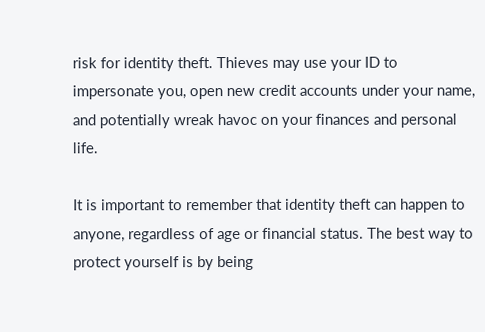risk for identity theft. Thieves may use your ID to impersonate you, open new credit accounts under your name, and potentially wreak havoc on your finances and personal life.

It is important to remember that identity theft can happen to anyone, regardless of age or financial status. The best way to protect yourself is by being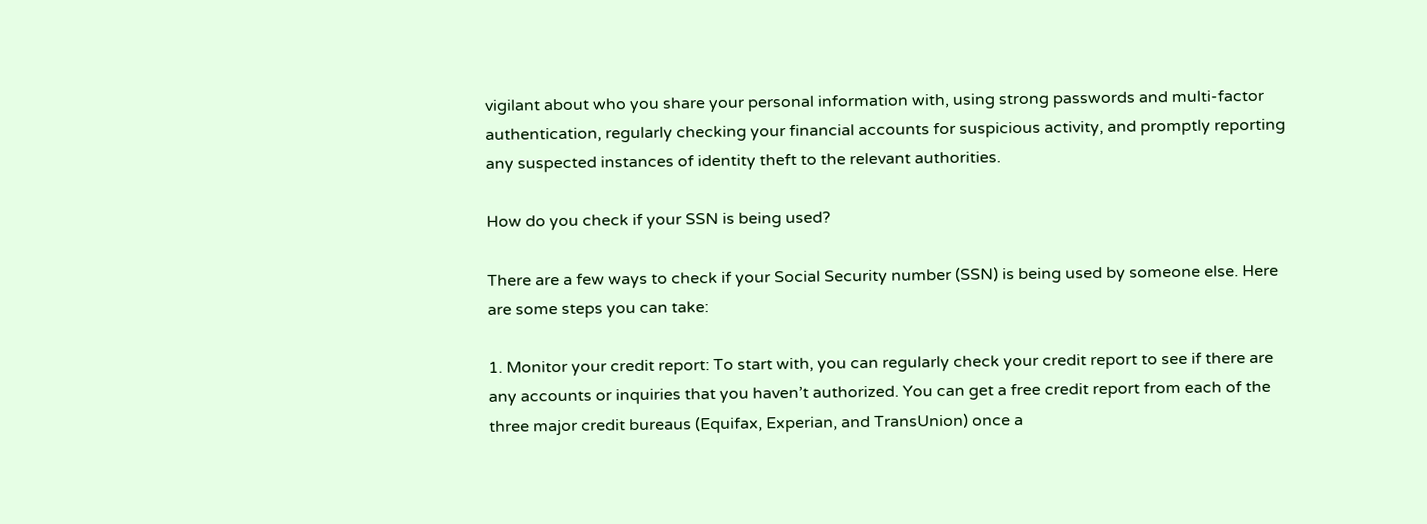vigilant about who you share your personal information with, using strong passwords and multi-factor authentication, regularly checking your financial accounts for suspicious activity, and promptly reporting any suspected instances of identity theft to the relevant authorities.

How do you check if your SSN is being used?

There are a few ways to check if your Social Security number (SSN) is being used by someone else. Here are some steps you can take:

1. Monitor your credit report: To start with, you can regularly check your credit report to see if there are any accounts or inquiries that you haven’t authorized. You can get a free credit report from each of the three major credit bureaus (Equifax, Experian, and TransUnion) once a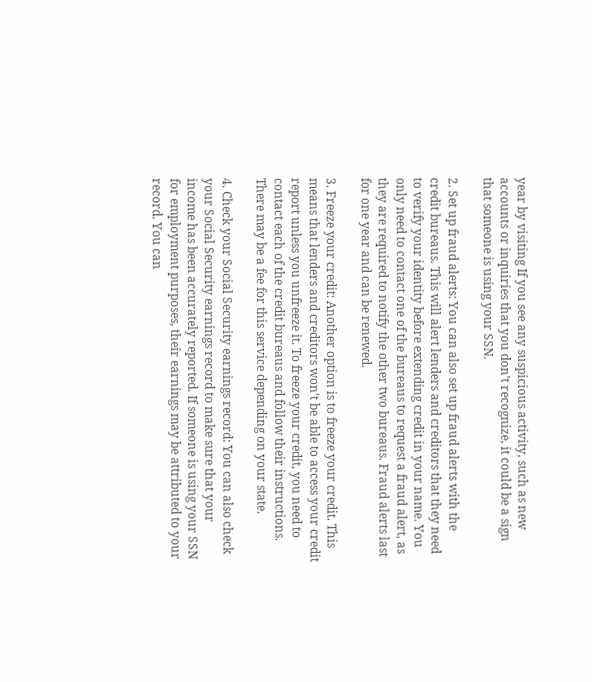year by visiting If you see any suspicious activity, such as new accounts or inquiries that you don’t recognize, it could be a sign that someone is using your SSN.

2. Set up fraud alerts: You can also set up fraud alerts with the credit bureaus. This will alert lenders and creditors that they need to verify your identity before extending credit in your name. You only need to contact one of the bureaus to request a fraud alert, as they are required to notify the other two bureaus. Fraud alerts last for one year and can be renewed.

3. Freeze your credit: Another option is to freeze your credit. This means that lenders and creditors won’t be able to access your credit report unless you unfreeze it. To freeze your credit, you need to contact each of the credit bureaus and follow their instructions. There may be a fee for this service depending on your state.

4. Check your Social Security earnings record: You can also check your Social Security earnings record to make sure that your income has been accurately reported. If someone is using your SSN for employment purposes, their earnings may be attributed to your record. You can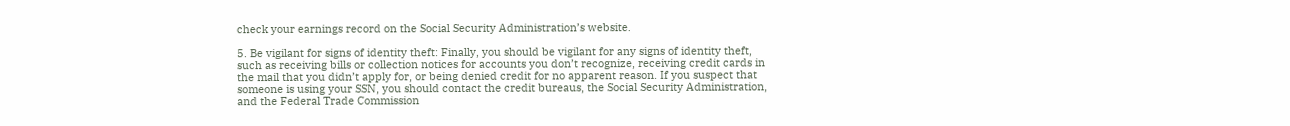check your earnings record on the Social Security Administration’s website.

5. Be vigilant for signs of identity theft: Finally, you should be vigilant for any signs of identity theft, such as receiving bills or collection notices for accounts you don’t recognize, receiving credit cards in the mail that you didn’t apply for, or being denied credit for no apparent reason. If you suspect that someone is using your SSN, you should contact the credit bureaus, the Social Security Administration, and the Federal Trade Commission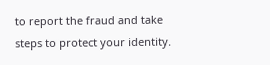to report the fraud and take steps to protect your identity.